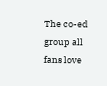The co-ed group all fans love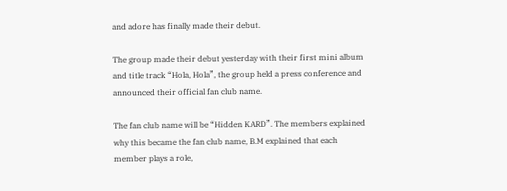and adore has finally made their debut.

The group made their debut yesterday with their first mini album and title track “Hola, Hola”, the group held a press conference and announced their official fan club name.

The fan club name will be “Hidden KARD”. The members explained why this became the fan club name, B.M explained that each member plays a role,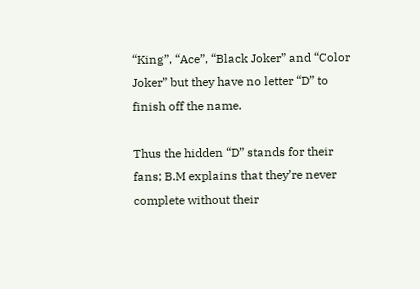“King”, “Ace”, “Black Joker” and “Color Joker” but they have no letter “D” to finish off the name.

Thus the hidden “D” stands for their fans; B.M explains that they’re never complete without their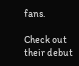fans.

Check out their debut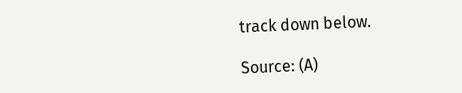track down below.

Source: (A)